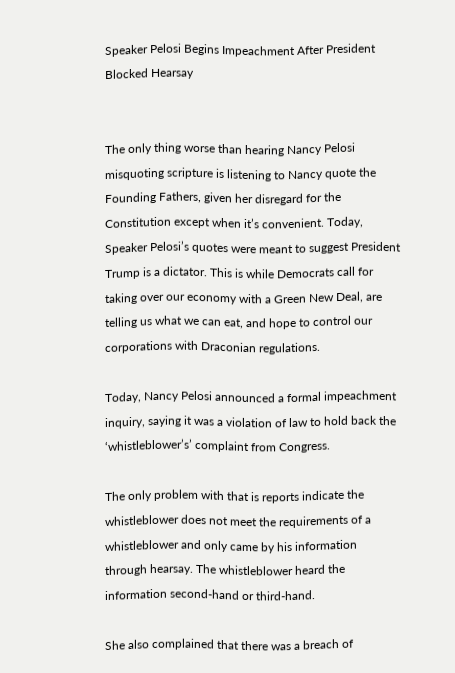Speaker Pelosi Begins Impeachment After President Blocked Hearsay


The only thing worse than hearing Nancy Pelosi misquoting scripture is listening to Nancy quote the Founding Fathers, given her disregard for the Constitution except when it’s convenient. Today, Speaker Pelosi’s quotes were meant to suggest President Trump is a dictator. This is while Democrats call for taking over our economy with a Green New Deal, are telling us what we can eat, and hope to control our corporations with Draconian regulations.

Today, Nancy Pelosi announced a formal impeachment inquiry, saying it was a violation of law to hold back the ‘whistleblower’s’ complaint from Congress.

The only problem with that is reports indicate the whistleblower does not meet the requirements of a whistleblower and only came by his information through hearsay. The whistleblower heard the information second-hand or third-hand.

She also complained that there was a breach of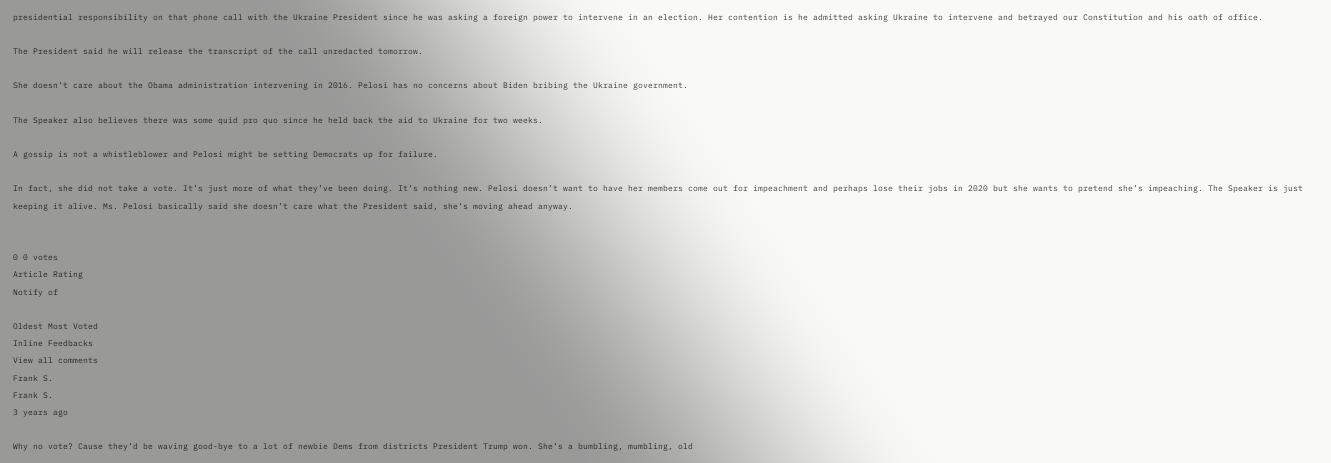presidential responsibility on that phone call with the Ukraine President since he was asking a foreign power to intervene in an election. Her contention is he admitted asking Ukraine to intervene and betrayed our Constitution and his oath of office.

The President said he will release the transcript of the call unredacted tomorrow.

She doesn’t care about the Obama administration intervening in 2016. Pelosi has no concerns about Biden bribing the Ukraine government.

The Speaker also believes there was some quid pro quo since he held back the aid to Ukraine for two weeks.

A gossip is not a whistleblower and Pelosi might be setting Democrats up for failure.

In fact, she did not take a vote. It’s just more of what they’ve been doing. It’s nothing new. Pelosi doesn’t want to have her members come out for impeachment and perhaps lose their jobs in 2020 but she wants to pretend she’s impeaching. The Speaker is just keeping it alive. Ms. Pelosi basically said she doesn’t care what the President said, she’s moving ahead anyway.


0 0 votes
Article Rating
Notify of

Oldest Most Voted
Inline Feedbacks
View all comments
Frank S.
Frank S.
3 years ago

Why no vote? Cause they’d be waving good-bye to a lot of newbie Dems from districts President Trump won. She’s a bumbling, mumbling, old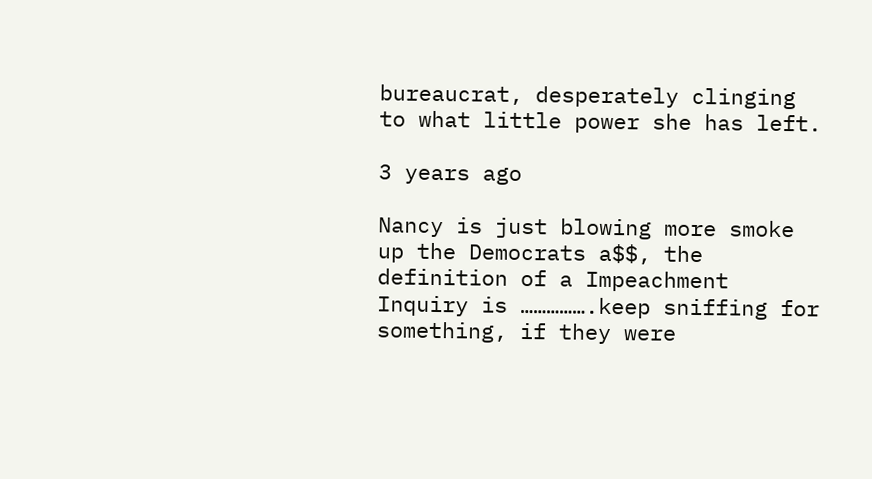bureaucrat, desperately clinging to what little power she has left.

3 years ago

Nancy is just blowing more smoke up the Democrats a$$, the definition of a Impeachment Inquiry is …………….keep sniffing for something, if they were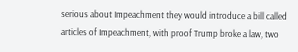serious about Impeachment they would introduce a bill called articles of Impeachment, with proof Trump broke a law, two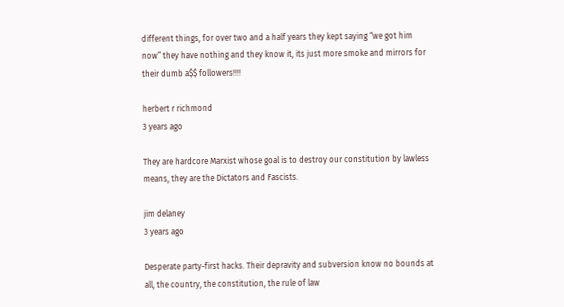different things, for over two and a half years they kept saying “we got him now” they have nothing and they know it, its just more smoke and mirrors for their dumb a$$ followers!!!!

herbert r richmond
3 years ago

They are hardcore Marxist whose goal is to destroy our constitution by lawless means, they are the Dictators and Fascists.

jim delaney
3 years ago

Desperate party-first hacks. Their depravity and subversion know no bounds at all, the country, the constitution, the rule of law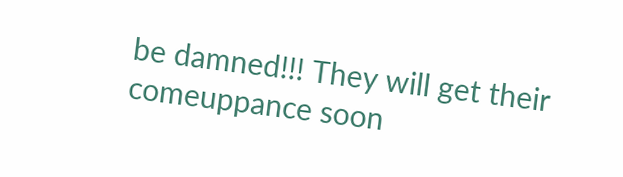be damned!!! They will get their comeuppance soon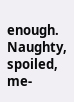enough. Naughty, spoiled, me-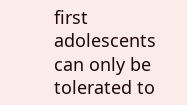first adolescents can only be tolerated to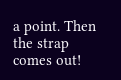a point. Then the strap comes out!